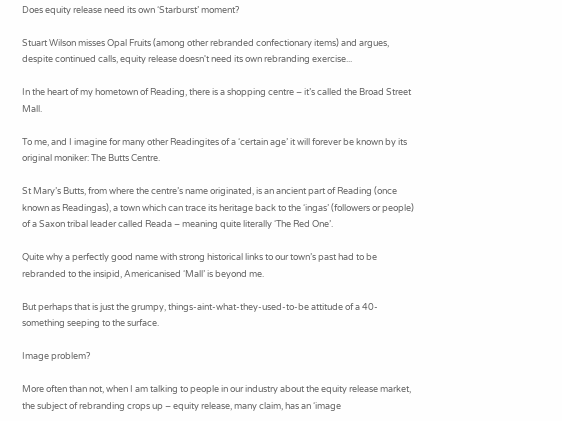Does equity release need its own ‘Starburst’ moment?

Stuart Wilson misses Opal Fruits (among other rebranded confectionary items) and argues, despite continued calls, equity release doesn't need its own rebranding exercise...

In the heart of my hometown of Reading, there is a shopping centre – it’s called the Broad Street Mall.

To me, and I imagine for many other Readingites of a ‘certain age’ it will forever be known by its original moniker: The Butts Centre.

St Mary’s Butts, from where the centre’s name originated, is an ancient part of Reading (once known as Readingas), a town which can trace its heritage back to the ‘ingas’ (followers or people) of a Saxon tribal leader called Reada – meaning quite literally ‘The Red One’.

Quite why a perfectly good name with strong historical links to our town’s past had to be rebranded to the insipid, Americanised ‘Mall’ is beyond me.

But perhaps that is just the grumpy, things-aint-what-they-used-to-be attitude of a 40-something seeping to the surface.

Image problem?

More often than not, when I am talking to people in our industry about the equity release market, the subject of rebranding crops up – equity release, many claim, has an ‘image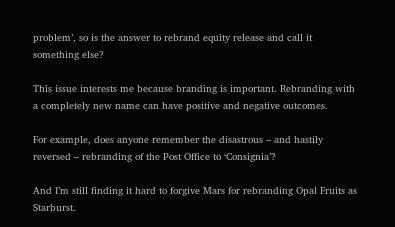problem’, so is the answer to rebrand equity release and call it something else?

This issue interests me because branding is important. Rebranding with a completely new name can have positive and negative outcomes.

For example, does anyone remember the disastrous – and hastily reversed – rebranding of the Post Office to ‘Consignia’?

And I’m still finding it hard to forgive Mars for rebranding Opal Fruits as Starburst.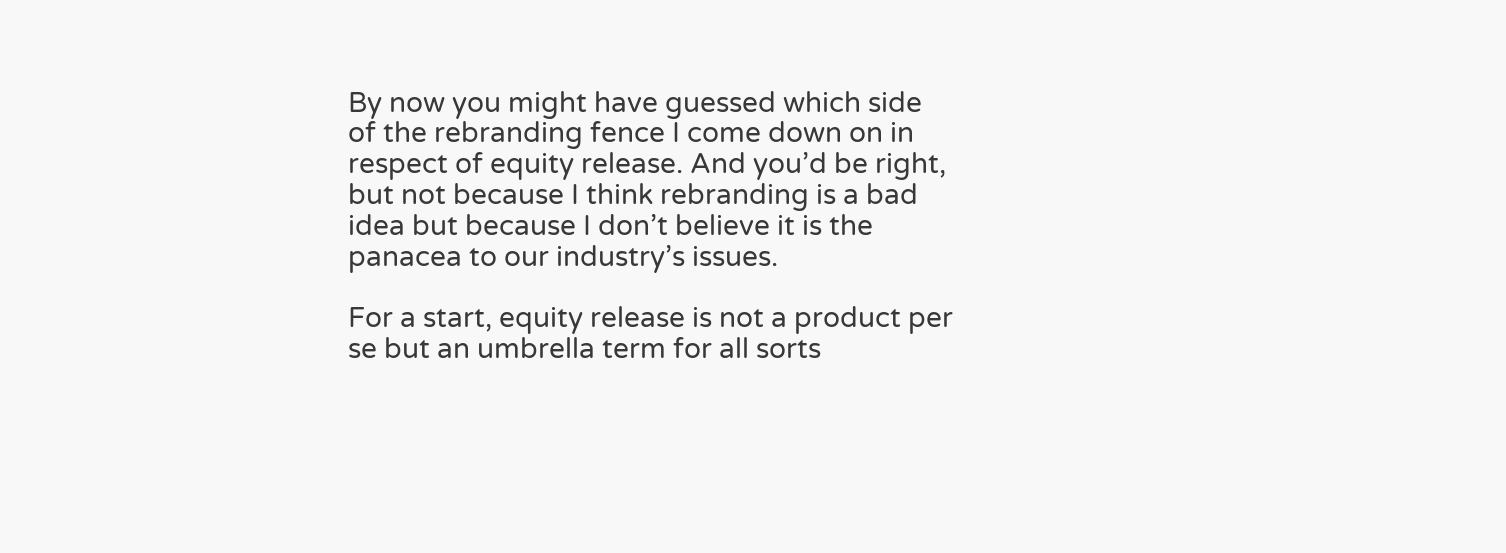By now you might have guessed which side of the rebranding fence I come down on in respect of equity release. And you’d be right, but not because I think rebranding is a bad idea but because I don’t believe it is the panacea to our industry’s issues.

For a start, equity release is not a product per se but an umbrella term for all sorts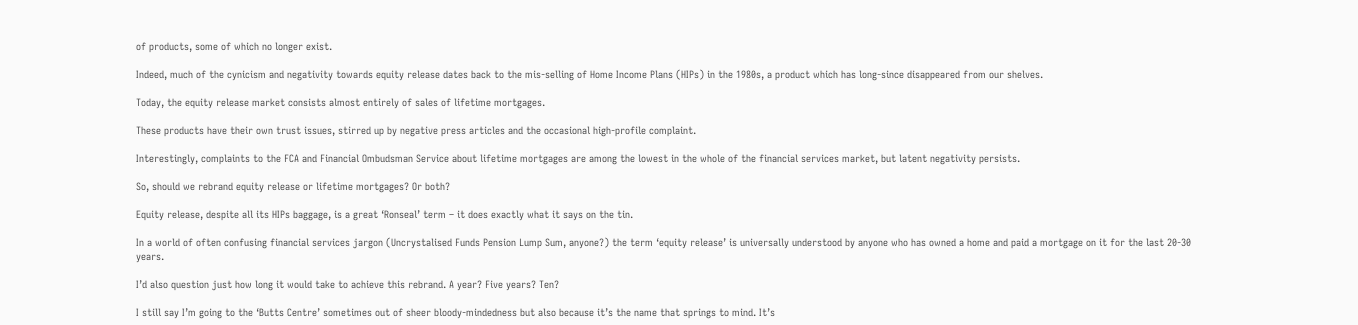of products, some of which no longer exist.

Indeed, much of the cynicism and negativity towards equity release dates back to the mis-selling of Home Income Plans (HIPs) in the 1980s, a product which has long-since disappeared from our shelves.

Today, the equity release market consists almost entirely of sales of lifetime mortgages.

These products have their own trust issues, stirred up by negative press articles and the occasional high-profile complaint.

Interestingly, complaints to the FCA and Financial Ombudsman Service about lifetime mortgages are among the lowest in the whole of the financial services market, but latent negativity persists.

So, should we rebrand equity release or lifetime mortgages? Or both?

Equity release, despite all its HIPs baggage, is a great ‘Ronseal’ term – it does exactly what it says on the tin.

In a world of often confusing financial services jargon (Uncrystalised Funds Pension Lump Sum, anyone?) the term ‘equity release’ is universally understood by anyone who has owned a home and paid a mortgage on it for the last 20-30 years.

I’d also question just how long it would take to achieve this rebrand. A year? Five years? Ten?

I still say I’m going to the ‘Butts Centre’ sometimes out of sheer bloody-mindedness but also because it’s the name that springs to mind. It’s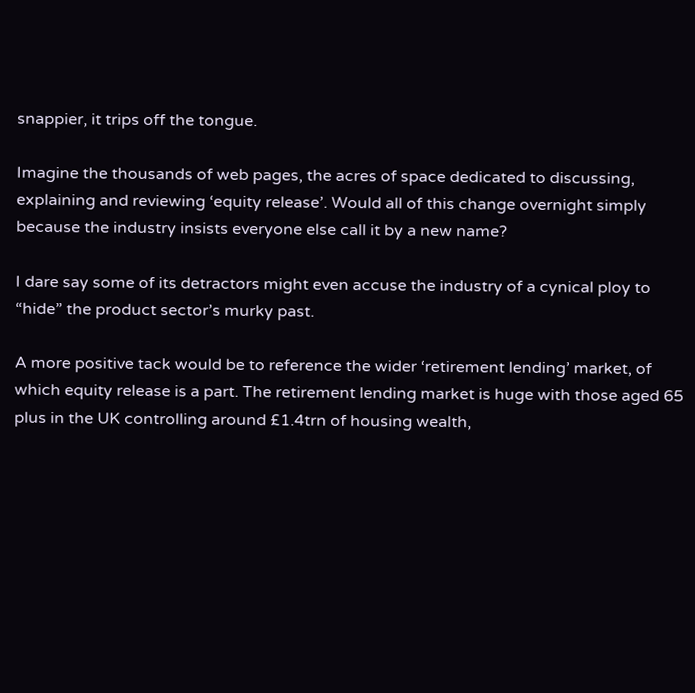snappier, it trips off the tongue.

Imagine the thousands of web pages, the acres of space dedicated to discussing, explaining and reviewing ‘equity release’. Would all of this change overnight simply because the industry insists everyone else call it by a new name?

I dare say some of its detractors might even accuse the industry of a cynical ploy to “hide” the product sector’s murky past.

A more positive tack would be to reference the wider ‘retirement lending’ market, of which equity release is a part. The retirement lending market is huge with those aged 65 plus in the UK controlling around £1.4trn of housing wealth,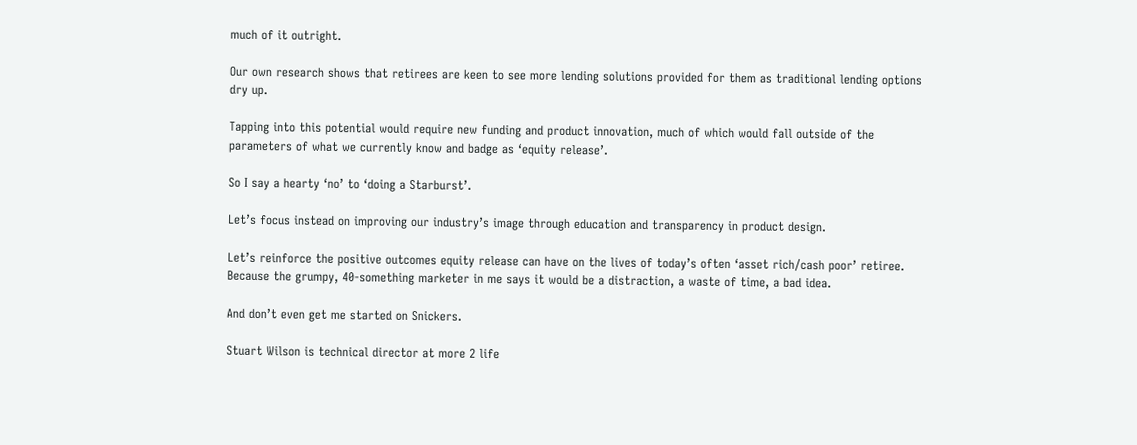much of it outright.

Our own research shows that retirees are keen to see more lending solutions provided for them as traditional lending options dry up.

Tapping into this potential would require new funding and product innovation, much of which would fall outside of the parameters of what we currently know and badge as ‘equity release’.

So I say a hearty ‘no’ to ‘doing a Starburst’.

Let’s focus instead on improving our industry’s image through education and transparency in product design.

Let’s reinforce the positive outcomes equity release can have on the lives of today’s often ‘asset rich/cash poor’ retiree. Because the grumpy, 40-something marketer in me says it would be a distraction, a waste of time, a bad idea.

And don’t even get me started on Snickers.

Stuart Wilson is technical director at more 2 life